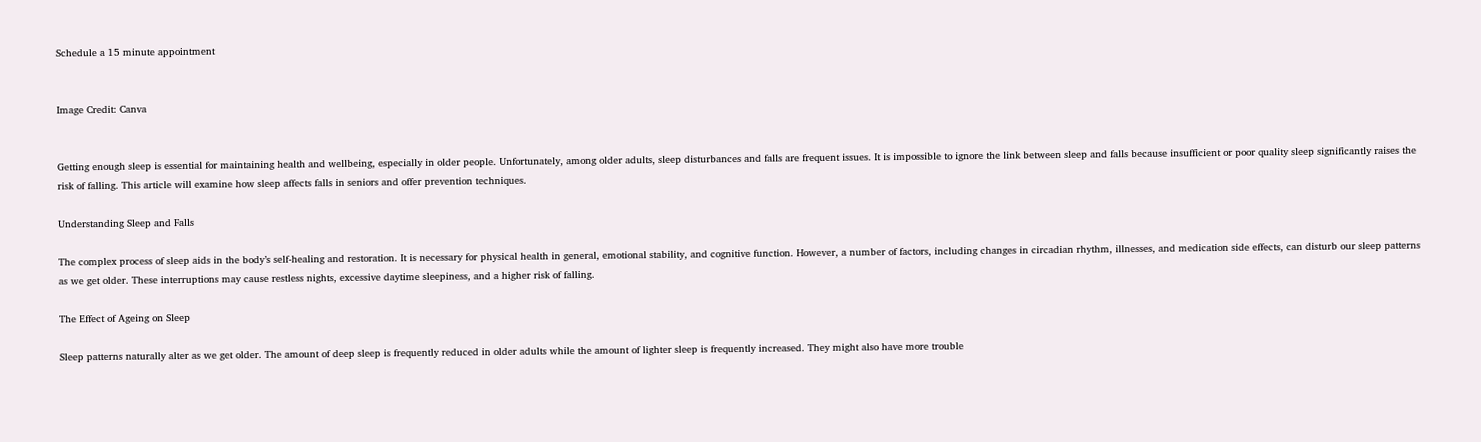Schedule a 15 minute appointment


Image Credit: Canva


Getting enough sleep is essential for maintaining health and wellbeing, especially in older people. Unfortunately, among older adults, sleep disturbances and falls are frequent issues. It is impossible to ignore the link between sleep and falls because insufficient or poor quality sleep significantly raises the risk of falling. This article will examine how sleep affects falls in seniors and offer prevention techniques.

Understanding Sleep and Falls

The complex process of sleep aids in the body’s self-healing and restoration. It is necessary for physical health in general, emotional stability, and cognitive function. However, a number of factors, including changes in circadian rhythm, illnesses, and medication side effects, can disturb our sleep patterns as we get older. These interruptions may cause restless nights, excessive daytime sleepiness, and a higher risk of falling.

The Effect of Ageing on Sleep

Sleep patterns naturally alter as we get older. The amount of deep sleep is frequently reduced in older adults while the amount of lighter sleep is frequently increased. They might also have more trouble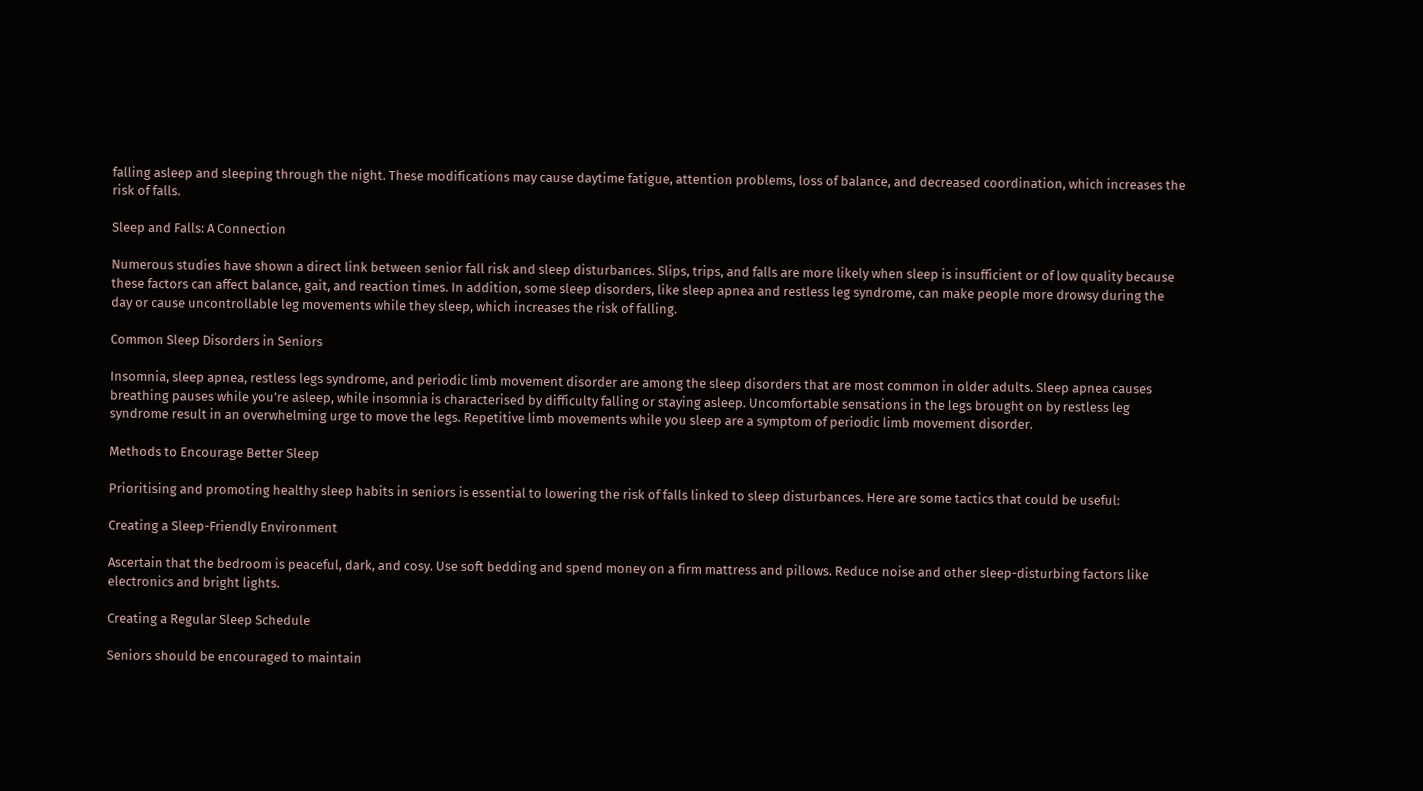falling asleep and sleeping through the night. These modifications may cause daytime fatigue, attention problems, loss of balance, and decreased coordination, which increases the risk of falls.

Sleep and Falls: A Connection

Numerous studies have shown a direct link between senior fall risk and sleep disturbances. Slips, trips, and falls are more likely when sleep is insufficient or of low quality because these factors can affect balance, gait, and reaction times. In addition, some sleep disorders, like sleep apnea and restless leg syndrome, can make people more drowsy during the day or cause uncontrollable leg movements while they sleep, which increases the risk of falling.

Common Sleep Disorders in Seniors

Insomnia, sleep apnea, restless legs syndrome, and periodic limb movement disorder are among the sleep disorders that are most common in older adults. Sleep apnea causes breathing pauses while you’re asleep, while insomnia is characterised by difficulty falling or staying asleep. Uncomfortable sensations in the legs brought on by restless leg syndrome result in an overwhelming urge to move the legs. Repetitive limb movements while you sleep are a symptom of periodic limb movement disorder.

Methods to Encourage Better Sleep

Prioritising and promoting healthy sleep habits in seniors is essential to lowering the risk of falls linked to sleep disturbances. Here are some tactics that could be useful:

Creating a Sleep-Friendly Environment

Ascertain that the bedroom is peaceful, dark, and cosy. Use soft bedding and spend money on a firm mattress and pillows. Reduce noise and other sleep-disturbing factors like electronics and bright lights.

Creating a Regular Sleep Schedule

Seniors should be encouraged to maintain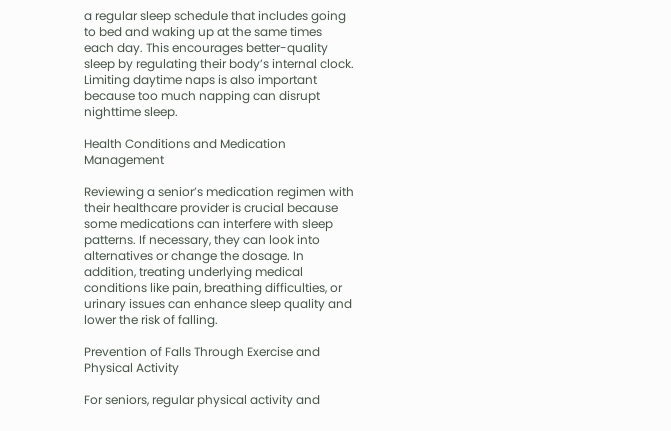a regular sleep schedule that includes going to bed and waking up at the same times each day. This encourages better-quality sleep by regulating their body’s internal clock. Limiting daytime naps is also important because too much napping can disrupt nighttime sleep.

Health Conditions and Medication Management

Reviewing a senior’s medication regimen with their healthcare provider is crucial because some medications can interfere with sleep patterns. If necessary, they can look into alternatives or change the dosage. In addition, treating underlying medical conditions like pain, breathing difficulties, or urinary issues can enhance sleep quality and lower the risk of falling.

Prevention of Falls Through Exercise and Physical Activity

For seniors, regular physical activity and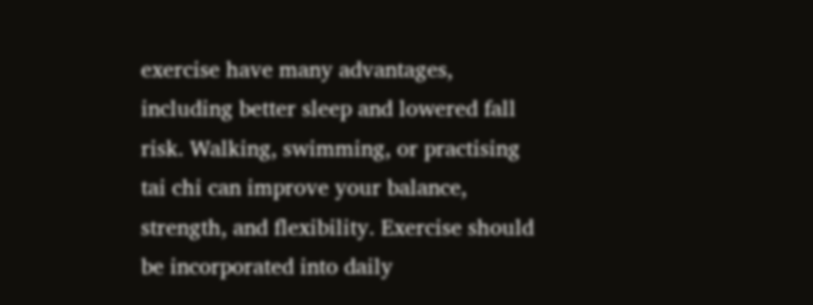exercise have many advantages, including better sleep and lowered fall risk. Walking, swimming, or practising tai chi can improve your balance, strength, and flexibility. Exercise should be incorporated into daily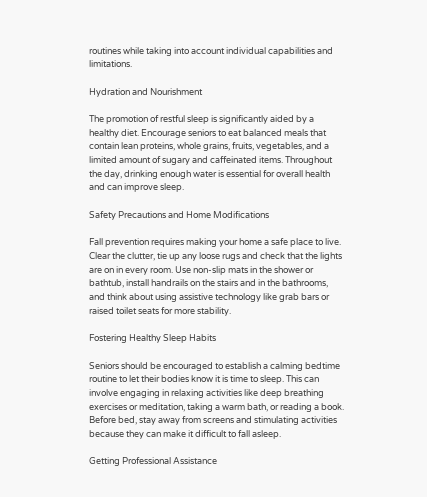routines while taking into account individual capabilities and limitations.

Hydration and Nourishment

The promotion of restful sleep is significantly aided by a healthy diet. Encourage seniors to eat balanced meals that contain lean proteins, whole grains, fruits, vegetables, and a limited amount of sugary and caffeinated items. Throughout the day, drinking enough water is essential for overall health and can improve sleep.

Safety Precautions and Home Modifications

Fall prevention requires making your home a safe place to live. Clear the clutter, tie up any loose rugs and check that the lights are on in every room. Use non-slip mats in the shower or bathtub, install handrails on the stairs and in the bathrooms, and think about using assistive technology like grab bars or raised toilet seats for more stability.

Fostering Healthy Sleep Habits

Seniors should be encouraged to establish a calming bedtime routine to let their bodies know it is time to sleep. This can involve engaging in relaxing activities like deep breathing exercises or meditation, taking a warm bath, or reading a book. Before bed, stay away from screens and stimulating activities because they can make it difficult to fall asleep.

Getting Professional Assistance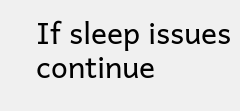If sleep issues continue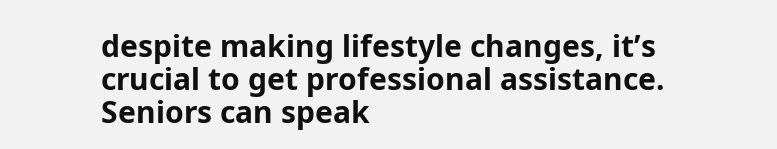despite making lifestyle changes, it’s crucial to get professional assistance. Seniors can speak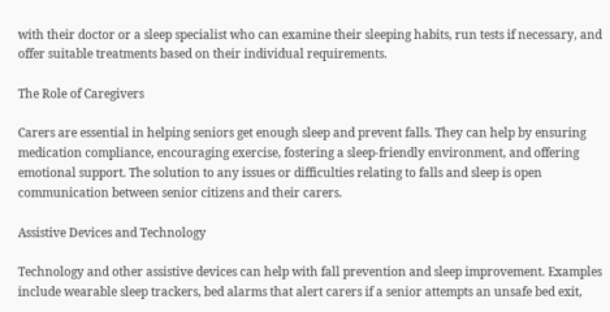with their doctor or a sleep specialist who can examine their sleeping habits, run tests if necessary, and offer suitable treatments based on their individual requirements.

The Role of Caregivers

Carers are essential in helping seniors get enough sleep and prevent falls. They can help by ensuring medication compliance, encouraging exercise, fostering a sleep-friendly environment, and offering emotional support. The solution to any issues or difficulties relating to falls and sleep is open communication between senior citizens and their carers.

Assistive Devices and Technology

Technology and other assistive devices can help with fall prevention and sleep improvement. Examples include wearable sleep trackers, bed alarms that alert carers if a senior attempts an unsafe bed exit,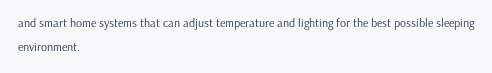and smart home systems that can adjust temperature and lighting for the best possible sleeping environment.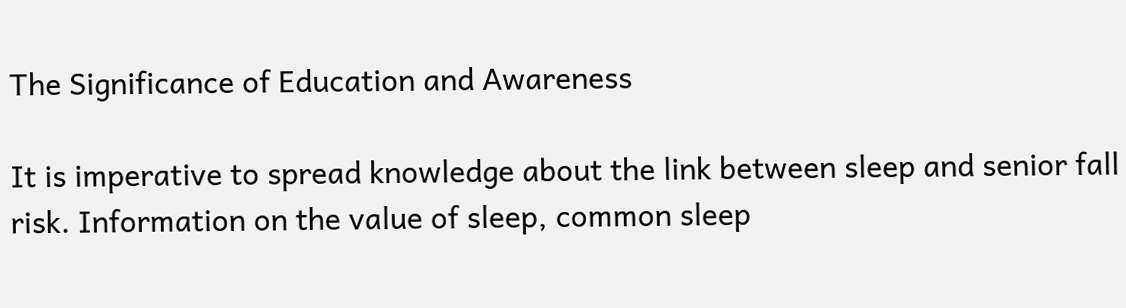The Significance of Education and Awareness

It is imperative to spread knowledge about the link between sleep and senior fall risk. Information on the value of sleep, common sleep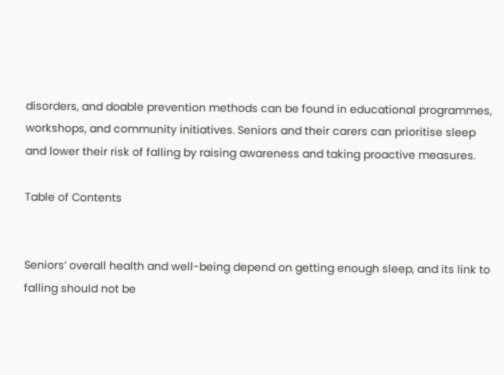disorders, and doable prevention methods can be found in educational programmes, workshops, and community initiatives. Seniors and their carers can prioritise sleep and lower their risk of falling by raising awareness and taking proactive measures.

Table of Contents


Seniors’ overall health and well-being depend on getting enough sleep, and its link to falling should not be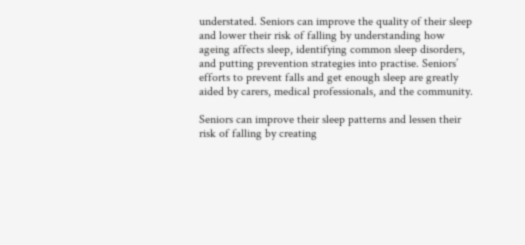understated. Seniors can improve the quality of their sleep and lower their risk of falling by understanding how ageing affects sleep, identifying common sleep disorders, and putting prevention strategies into practise. Seniors’ efforts to prevent falls and get enough sleep are greatly aided by carers, medical professionals, and the community.

Seniors can improve their sleep patterns and lessen their risk of falling by creating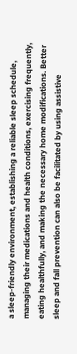a sleep-friendly environment, establishing a reliable sleep schedule, managing their medications and health conditions, exercising frequently, eating healthfully, and making the necessary home modifications. Better sleep and fall prevention can also be facilitated by using assistive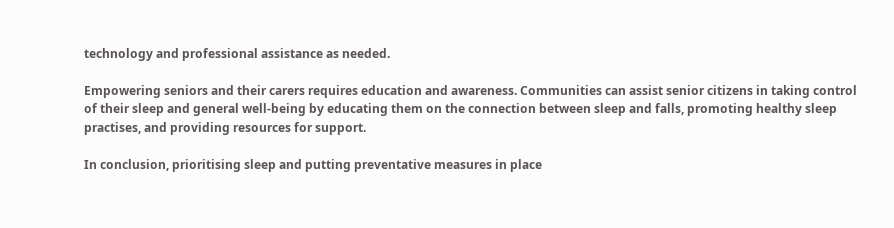technology and professional assistance as needed.

Empowering seniors and their carers requires education and awareness. Communities can assist senior citizens in taking control of their sleep and general well-being by educating them on the connection between sleep and falls, promoting healthy sleep practises, and providing resources for support.

In conclusion, prioritising sleep and putting preventative measures in place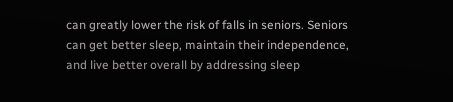can greatly lower the risk of falls in seniors. Seniors can get better sleep, maintain their independence, and live better overall by addressing sleep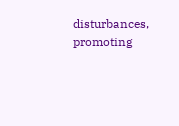disturbances, promoting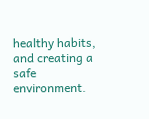healthy habits, and creating a safe environment.